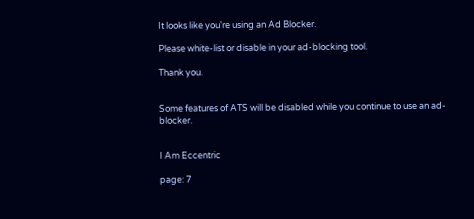It looks like you're using an Ad Blocker.

Please white-list or disable in your ad-blocking tool.

Thank you.


Some features of ATS will be disabled while you continue to use an ad-blocker.


I Am Eccentric

page: 7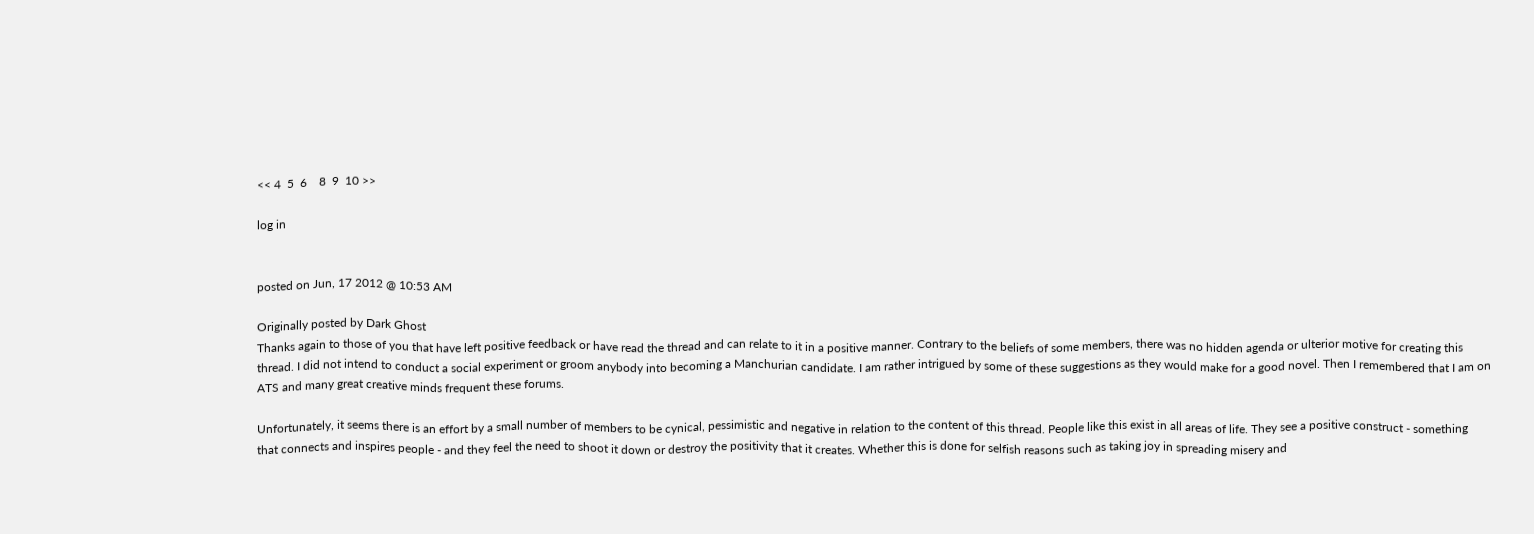<< 4  5  6    8  9  10 >>

log in


posted on Jun, 17 2012 @ 10:53 AM

Originally posted by Dark Ghost
Thanks again to those of you that have left positive feedback or have read the thread and can relate to it in a positive manner. Contrary to the beliefs of some members, there was no hidden agenda or ulterior motive for creating this thread. I did not intend to conduct a social experiment or groom anybody into becoming a Manchurian candidate. I am rather intrigued by some of these suggestions as they would make for a good novel. Then I remembered that I am on ATS and many great creative minds frequent these forums.

Unfortunately, it seems there is an effort by a small number of members to be cynical, pessimistic and negative in relation to the content of this thread. People like this exist in all areas of life. They see a positive construct - something that connects and inspires people - and they feel the need to shoot it down or destroy the positivity that it creates. Whether this is done for selfish reasons such as taking joy in spreading misery and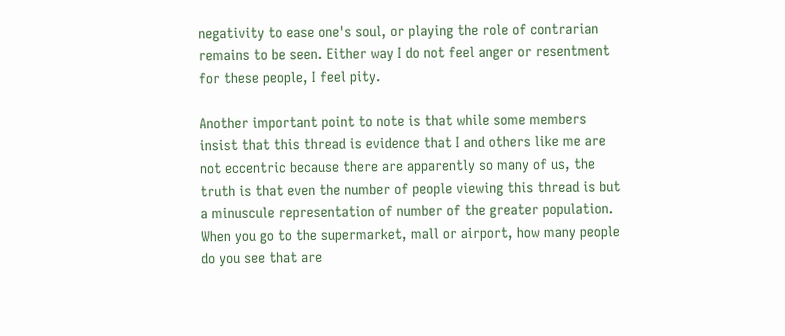negativity to ease one's soul, or playing the role of contrarian remains to be seen. Either way I do not feel anger or resentment for these people, I feel pity.

Another important point to note is that while some members insist that this thread is evidence that I and others like me are not eccentric because there are apparently so many of us, the truth is that even the number of people viewing this thread is but a minuscule representation of number of the greater population. When you go to the supermarket, mall or airport, how many people do you see that are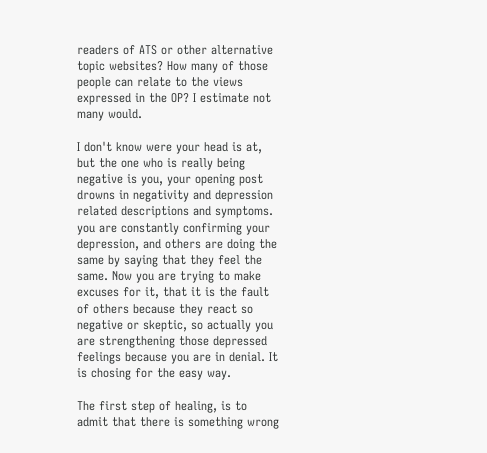readers of ATS or other alternative topic websites? How many of those people can relate to the views expressed in the OP? I estimate not many would.

I don't know were your head is at, but the one who is really being negative is you, your opening post drowns in negativity and depression related descriptions and symptoms. you are constantly confirming your depression, and others are doing the same by saying that they feel the same. Now you are trying to make excuses for it, that it is the fault of others because they react so negative or skeptic, so actually you are strengthening those depressed feelings because you are in denial. It is chosing for the easy way.

The first step of healing, is to admit that there is something wrong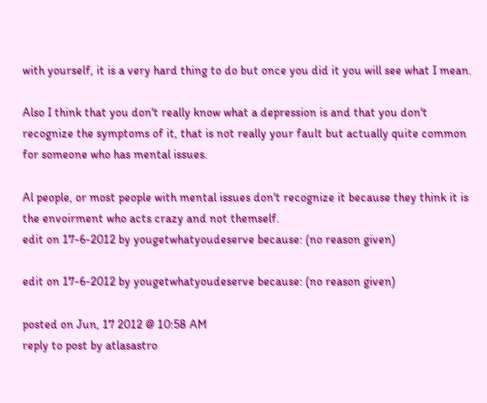with yourself, it is a very hard thing to do but once you did it you will see what I mean.

Also I think that you don't really know what a depression is and that you don't recognize the symptoms of it, that is not really your fault but actually quite common for someone who has mental issues.

Al people, or most people with mental issues don't recognize it because they think it is the envoirment who acts crazy and not themself.
edit on 17-6-2012 by yougetwhatyoudeserve because: (no reason given)

edit on 17-6-2012 by yougetwhatyoudeserve because: (no reason given)

posted on Jun, 17 2012 @ 10:58 AM
reply to post by atlasastro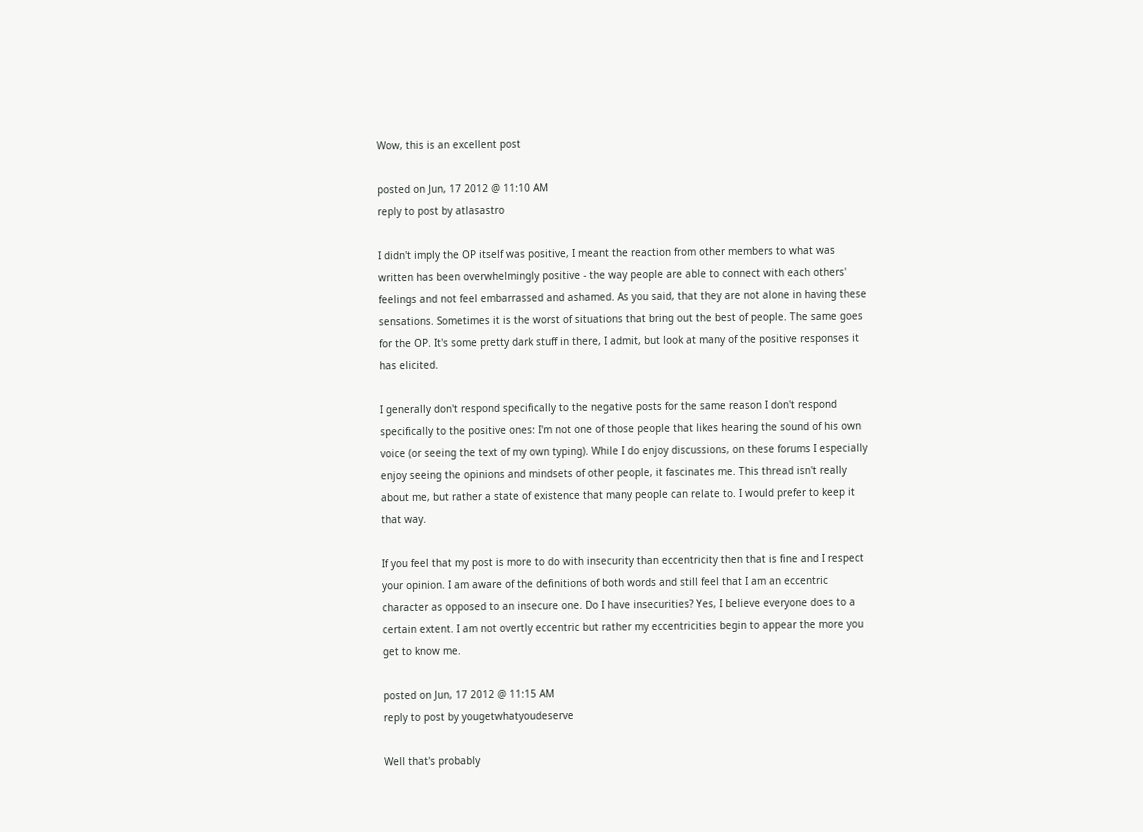Wow, this is an excellent post

posted on Jun, 17 2012 @ 11:10 AM
reply to post by atlasastro

I didn't imply the OP itself was positive, I meant the reaction from other members to what was written has been overwhelmingly positive - the way people are able to connect with each others' feelings and not feel embarrassed and ashamed. As you said, that they are not alone in having these sensations. Sometimes it is the worst of situations that bring out the best of people. The same goes for the OP. It's some pretty dark stuff in there, I admit, but look at many of the positive responses it has elicited.

I generally don't respond specifically to the negative posts for the same reason I don't respond specifically to the positive ones: I'm not one of those people that likes hearing the sound of his own voice (or seeing the text of my own typing). While I do enjoy discussions, on these forums I especially enjoy seeing the opinions and mindsets of other people, it fascinates me. This thread isn't really about me, but rather a state of existence that many people can relate to. I would prefer to keep it that way.

If you feel that my post is more to do with insecurity than eccentricity then that is fine and I respect your opinion. I am aware of the definitions of both words and still feel that I am an eccentric character as opposed to an insecure one. Do I have insecurities? Yes, I believe everyone does to a certain extent. I am not overtly eccentric but rather my eccentricities begin to appear the more you get to know me.

posted on Jun, 17 2012 @ 11:15 AM
reply to post by yougetwhatyoudeserve

Well that's probably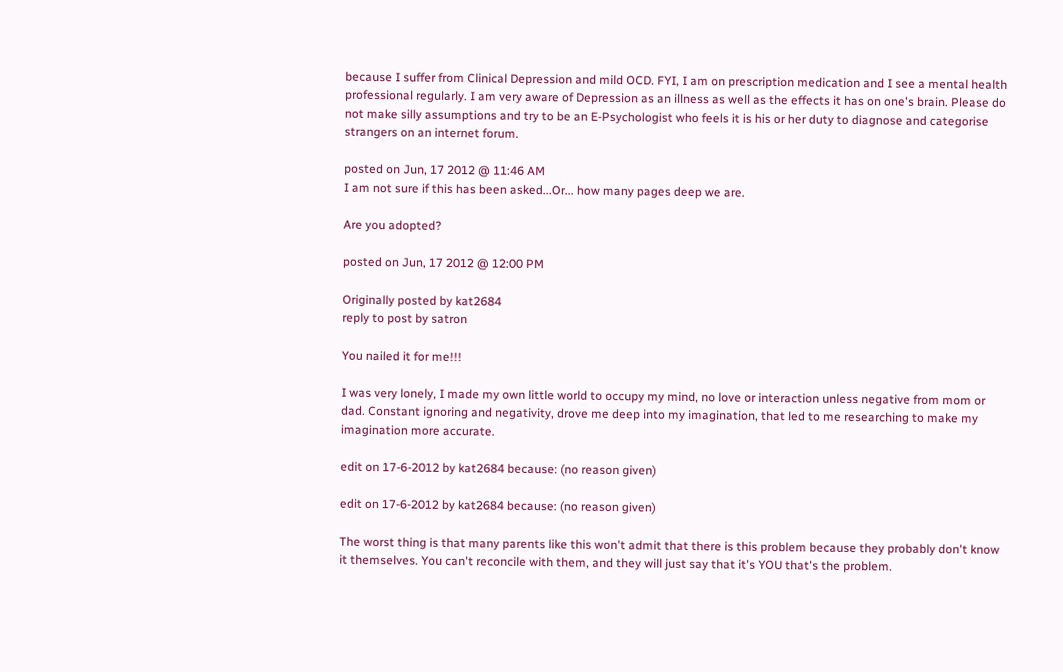because I suffer from Clinical Depression and mild OCD. FYI, I am on prescription medication and I see a mental health professional regularly. I am very aware of Depression as an illness as well as the effects it has on one's brain. Please do not make silly assumptions and try to be an E-Psychologist who feels it is his or her duty to diagnose and categorise strangers on an internet forum.

posted on Jun, 17 2012 @ 11:46 AM
I am not sure if this has been asked...Or... how many pages deep we are.

Are you adopted?

posted on Jun, 17 2012 @ 12:00 PM

Originally posted by kat2684
reply to post by satron

You nailed it for me!!!

I was very lonely, I made my own little world to occupy my mind, no love or interaction unless negative from mom or dad. Constant ignoring and negativity, drove me deep into my imagination, that led to me researching to make my imagination more accurate.

edit on 17-6-2012 by kat2684 because: (no reason given)

edit on 17-6-2012 by kat2684 because: (no reason given)

The worst thing is that many parents like this won't admit that there is this problem because they probably don't know it themselves. You can't reconcile with them, and they will just say that it's YOU that's the problem.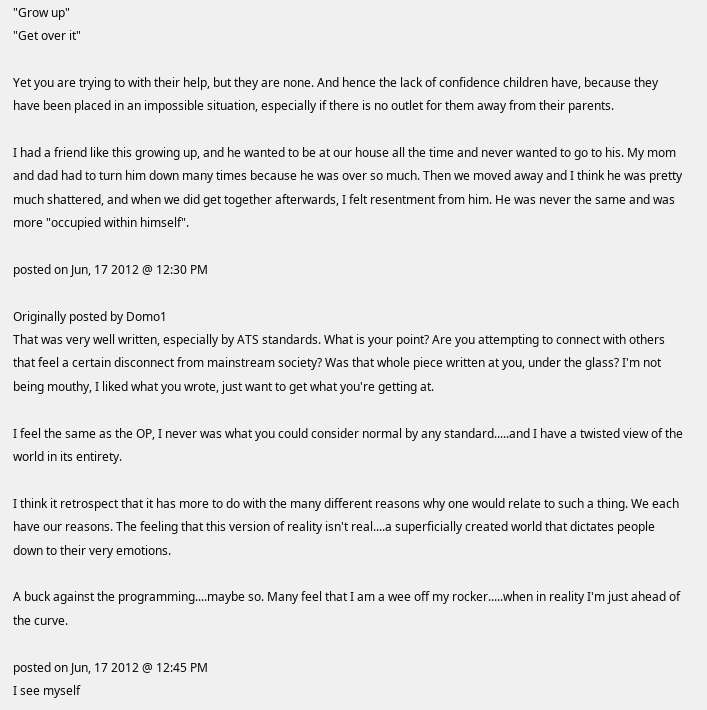"Grow up"
"Get over it"

Yet you are trying to with their help, but they are none. And hence the lack of confidence children have, because they have been placed in an impossible situation, especially if there is no outlet for them away from their parents.

I had a friend like this growing up, and he wanted to be at our house all the time and never wanted to go to his. My mom and dad had to turn him down many times because he was over so much. Then we moved away and I think he was pretty much shattered, and when we did get together afterwards, I felt resentment from him. He was never the same and was more "occupied within himself".

posted on Jun, 17 2012 @ 12:30 PM

Originally posted by Domo1
That was very well written, especially by ATS standards. What is your point? Are you attempting to connect with others that feel a certain disconnect from mainstream society? Was that whole piece written at you, under the glass? I'm not being mouthy, I liked what you wrote, just want to get what you're getting at.

I feel the same as the OP, I never was what you could consider normal by any standard.....and I have a twisted view of the world in its entirety.

I think it retrospect that it has more to do with the many different reasons why one would relate to such a thing. We each have our reasons. The feeling that this version of reality isn't real....a superficially created world that dictates people down to their very emotions.

A buck against the programming....maybe so. Many feel that I am a wee off my rocker.....when in reality I'm just ahead of the curve.

posted on Jun, 17 2012 @ 12:45 PM
I see myself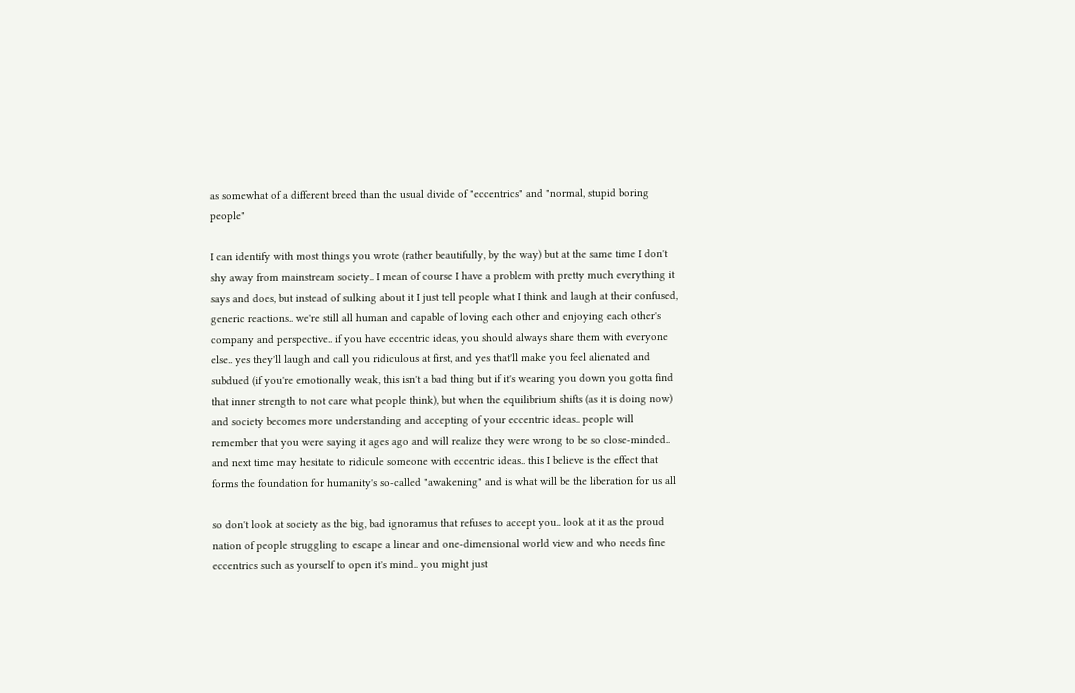as somewhat of a different breed than the usual divide of "eccentrics" and "normal, stupid boring people"

I can identify with most things you wrote (rather beautifully, by the way) but at the same time I don't shy away from mainstream society.. I mean of course I have a problem with pretty much everything it says and does, but instead of sulking about it I just tell people what I think and laugh at their confused, generic reactions.. we're still all human and capable of loving each other and enjoying each other's company and perspective.. if you have eccentric ideas, you should always share them with everyone else.. yes they'll laugh and call you ridiculous at first, and yes that'll make you feel alienated and subdued (if you're emotionally weak, this isn't a bad thing but if it's wearing you down you gotta find that inner strength to not care what people think), but when the equilibrium shifts (as it is doing now) and society becomes more understanding and accepting of your eccentric ideas.. people will remember that you were saying it ages ago and will realize they were wrong to be so close-minded.. and next time may hesitate to ridicule someone with eccentric ideas.. this I believe is the effect that forms the foundation for humanity's so-called "awakening" and is what will be the liberation for us all

so don't look at society as the big, bad ignoramus that refuses to accept you.. look at it as the proud nation of people struggling to escape a linear and one-dimensional world view and who needs fine eccentrics such as yourself to open it's mind.. you might just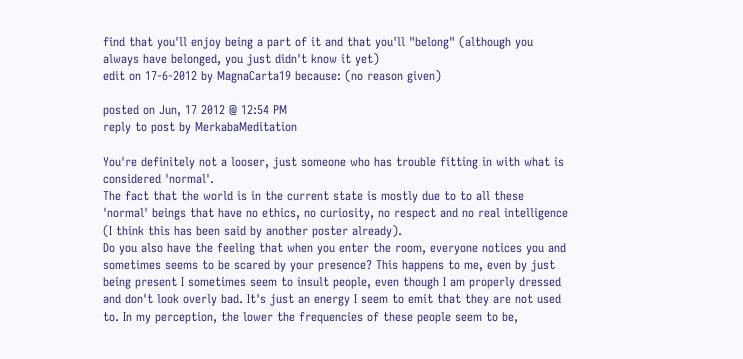find that you'll enjoy being a part of it and that you'll "belong" (although you always have belonged, you just didn't know it yet)
edit on 17-6-2012 by MagnaCarta19 because: (no reason given)

posted on Jun, 17 2012 @ 12:54 PM
reply to post by MerkabaMeditation

You're definitely not a looser, just someone who has trouble fitting in with what is considered 'normal'.
The fact that the world is in the current state is mostly due to to all these 'normal' beings that have no ethics, no curiosity, no respect and no real intelligence (I think this has been said by another poster already).
Do you also have the feeling that when you enter the room, everyone notices you and sometimes seems to be scared by your presence? This happens to me, even by just being present I sometimes seem to insult people, even though I am properly dressed and don't look overly bad. It's just an energy I seem to emit that they are not used to. In my perception, the lower the frequencies of these people seem to be,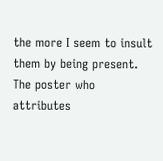the more I seem to insult them by being present.
The poster who attributes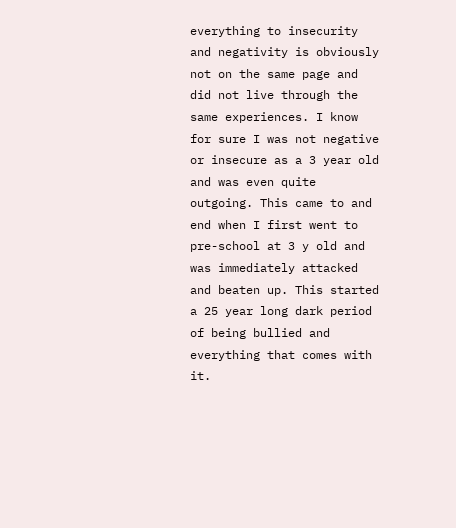everything to insecurity and negativity is obviously not on the same page and did not live through the same experiences. I know for sure I was not negative or insecure as a 3 year old and was even quite outgoing. This came to and end when I first went to pre-school at 3 y old and was immediately attacked and beaten up. This started a 25 year long dark period of being bullied and everything that comes with it.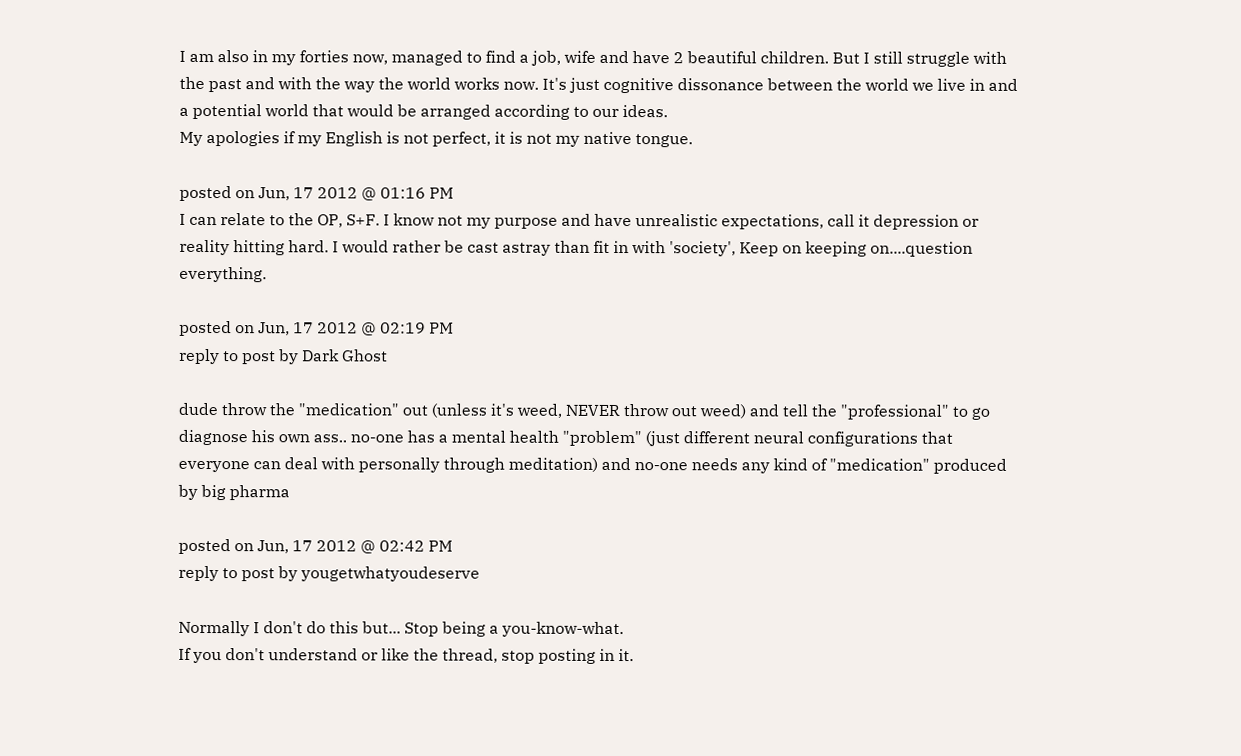I am also in my forties now, managed to find a job, wife and have 2 beautiful children. But I still struggle with the past and with the way the world works now. It's just cognitive dissonance between the world we live in and a potential world that would be arranged according to our ideas.
My apologies if my English is not perfect, it is not my native tongue.

posted on Jun, 17 2012 @ 01:16 PM
I can relate to the OP, S+F. I know not my purpose and have unrealistic expectations, call it depression or reality hitting hard. I would rather be cast astray than fit in with 'society', Keep on keeping on....question everything.

posted on Jun, 17 2012 @ 02:19 PM
reply to post by Dark Ghost

dude throw the "medication" out (unless it's weed, NEVER throw out weed) and tell the "professional" to go diagnose his own ass.. no-one has a mental health "problem" (just different neural configurations that everyone can deal with personally through meditation) and no-one needs any kind of "medication" produced by big pharma

posted on Jun, 17 2012 @ 02:42 PM
reply to post by yougetwhatyoudeserve

Normally I don't do this but... Stop being a you-know-what.
If you don't understand or like the thread, stop posting in it.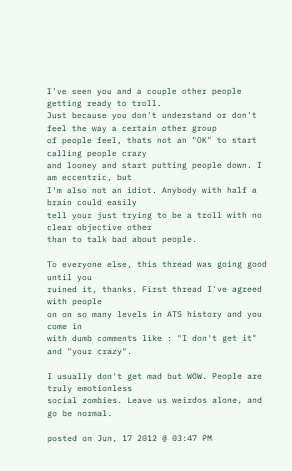I've seen you and a couple other people getting ready to troll.
Just because you don't understand or don't feel the way a certain other group
of people feel, thats not an "OK" to start calling people crazy
and looney and start putting people down. I am eccentric, but
I'm also not an idiot. Anybody with half a brain could easily
tell your just trying to be a troll with no clear objective other
than to talk bad about people.

To everyone else, this thread was going good until you
ruined it, thanks. First thread I've agreed with people
on on so many levels in ATS history and you come in
with dumb comments like : "I don't get it" and "your crazy".

I usually don't get mad but WOW. People are truly emotionless
social zombies. Leave us weirdos alone, and go be normal.

posted on Jun, 17 2012 @ 03:47 PM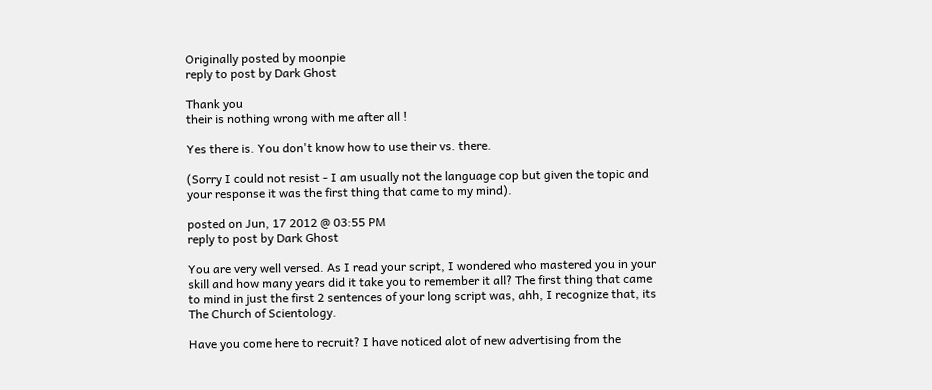Originally posted by moonpie
reply to post by Dark Ghost

Thank you
their is nothing wrong with me after all !

Yes there is. You don't know how to use their vs. there.

(Sorry I could not resist - I am usually not the language cop but given the topic and your response it was the first thing that came to my mind).

posted on Jun, 17 2012 @ 03:55 PM
reply to post by Dark Ghost

You are very well versed. As I read your script, I wondered who mastered you in your skill and how many years did it take you to remember it all? The first thing that came to mind in just the first 2 sentences of your long script was, ahh, I recognize that, its The Church of Scientology.

Have you come here to recruit? I have noticed alot of new advertising from the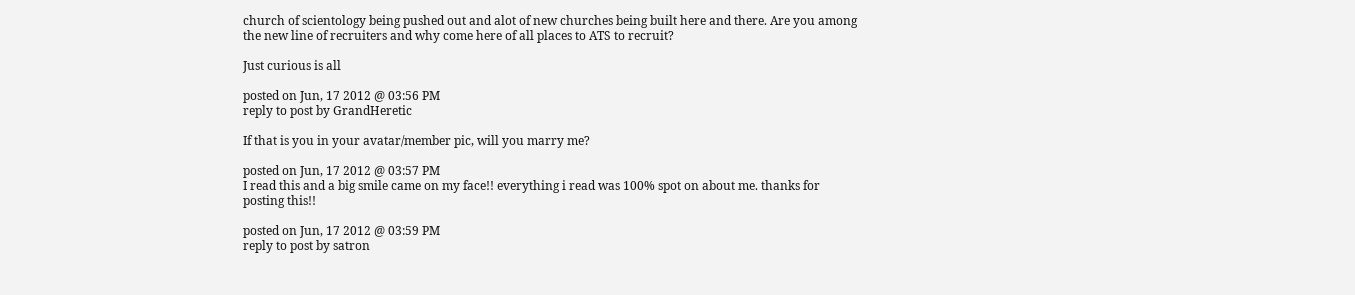church of scientology being pushed out and alot of new churches being built here and there. Are you among the new line of recruiters and why come here of all places to ATS to recruit?

Just curious is all

posted on Jun, 17 2012 @ 03:56 PM
reply to post by GrandHeretic

If that is you in your avatar/member pic, will you marry me?

posted on Jun, 17 2012 @ 03:57 PM
I read this and a big smile came on my face!! everything i read was 100% spot on about me. thanks for posting this!!

posted on Jun, 17 2012 @ 03:59 PM
reply to post by satron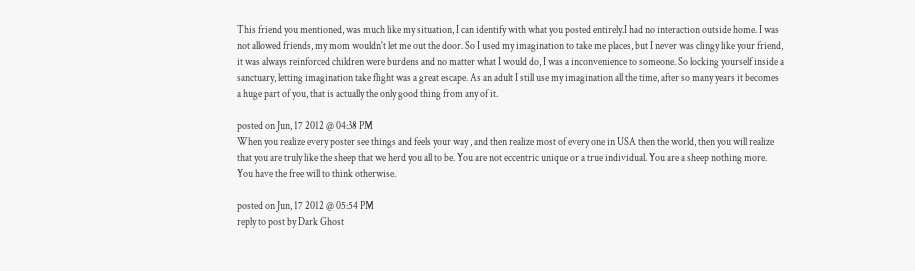This friend you mentioned, was much like my situation, I can identify with what you posted entirely.I had no interaction outside home. I was not allowed friends, my mom wouldn't let me out the door. So I used my imagination to take me places, but I never was clingy like your friend, it was always reinforced children were burdens and no matter what I would do, I was a inconvenience to someone. So locking yourself inside a sanctuary, letting imagination take flight was a great escape. As an adult I still use my imagination all the time, after so many years it becomes a huge part of you, that is actually the only good thing from any of it.

posted on Jun, 17 2012 @ 04:38 PM
When you realize every poster see things and feels your way , and then realize most of every one in USA then the world, then you will realize that you are truly like the sheep that we herd you all to be. You are not eccentric unique or a true individual. You are a sheep nothing more. You have the free will to think otherwise.

posted on Jun, 17 2012 @ 05:54 PM
reply to post by Dark Ghost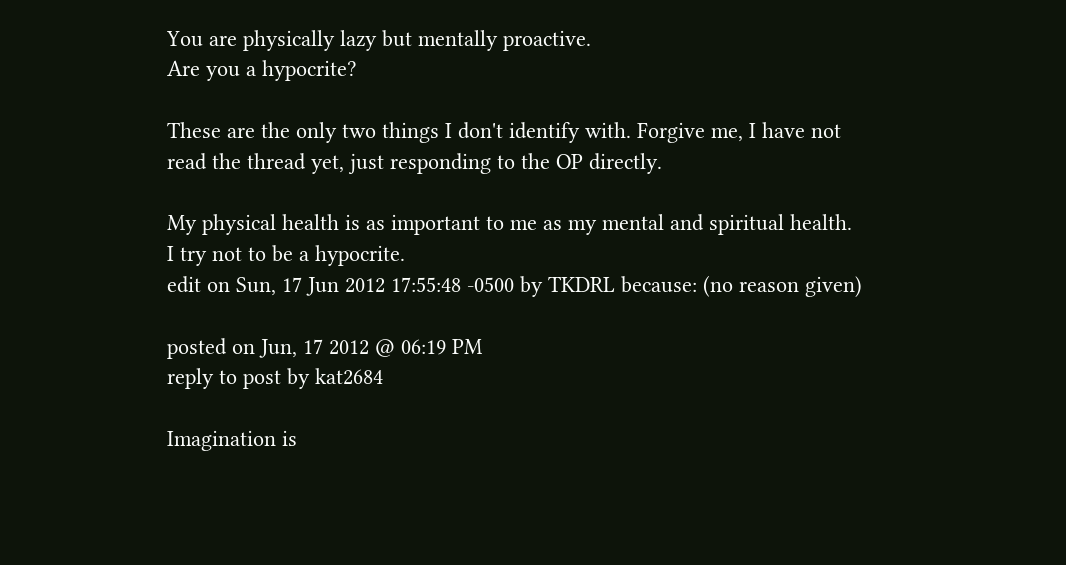You are physically lazy but mentally proactive.
Are you a hypocrite?

These are the only two things I don't identify with. Forgive me, I have not read the thread yet, just responding to the OP directly.

My physical health is as important to me as my mental and spiritual health.
I try not to be a hypocrite.
edit on Sun, 17 Jun 2012 17:55:48 -0500 by TKDRL because: (no reason given)

posted on Jun, 17 2012 @ 06:19 PM
reply to post by kat2684

Imagination is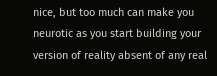nice, but too much can make you neurotic as you start building your version of reality absent of any real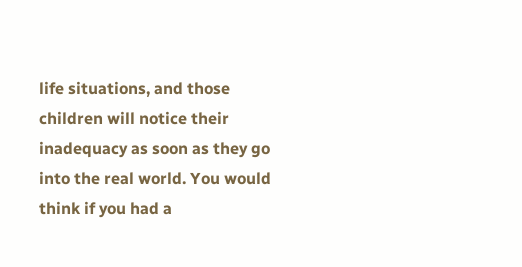life situations, and those children will notice their inadequacy as soon as they go into the real world. You would think if you had a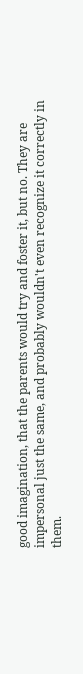good imagination, that the parents would try and foster it, but no. They are impersonal just the same, and probably wouldn't even recognize it correctly in them.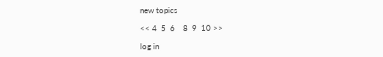new topics

<< 4  5  6    8  9  10 >>

log in